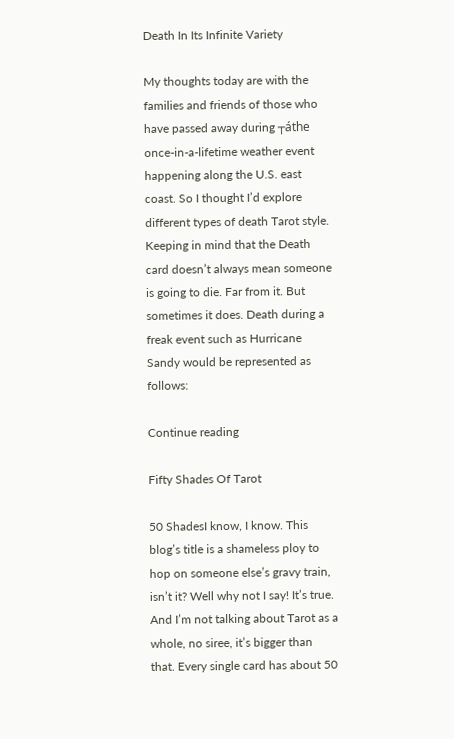Death In Its Infinite Variety

My thoughts today are with the families and friends of those who have passed away during ┬áthe once-in-a-lifetime weather event happening along the U.S. east coast. So I thought I’d explore different types of death Tarot style. Keeping in mind that the Death card doesn’t always mean someone is going to die. Far from it. But sometimes it does. Death during a freak event such as Hurricane Sandy would be represented as follows:

Continue reading

Fifty Shades Of Tarot

50 ShadesI know, I know. This blog’s title is a shameless ploy to hop on someone else’s gravy train, isn’t it? Well why not I say! It’s true. And I’m not talking about Tarot as a whole, no siree, it’s bigger than that. Every single card has about 50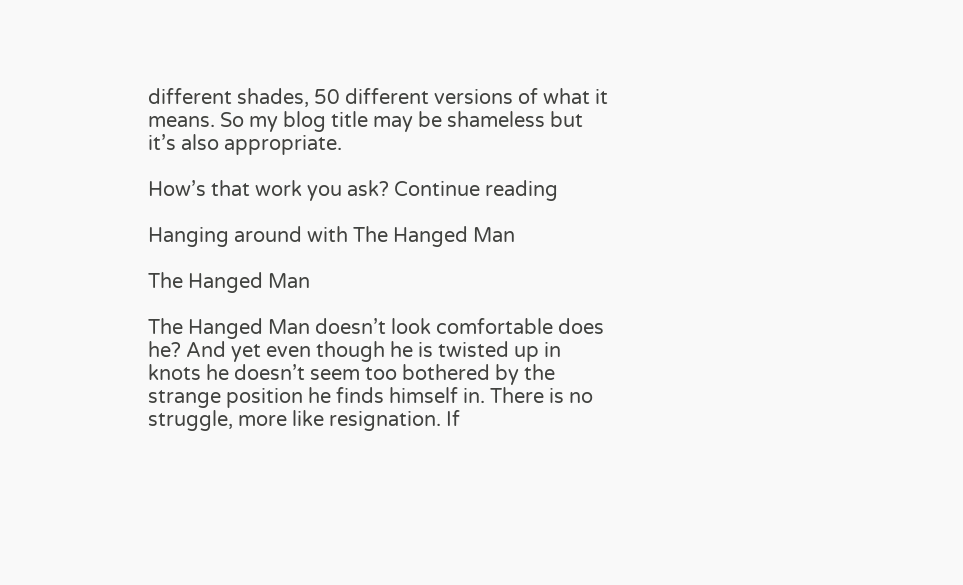different shades, 50 different versions of what it means. So my blog title may be shameless but it’s also appropriate.

How’s that work you ask? Continue reading

Hanging around with The Hanged Man

The Hanged Man

The Hanged Man doesn’t look comfortable does he? And yet even though he is twisted up in knots he doesn’t seem too bothered by the strange position he finds himself in. There is no struggle, more like resignation. If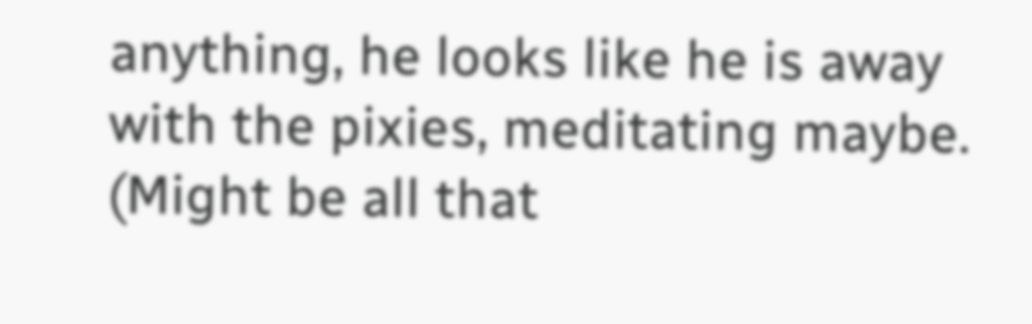anything, he looks like he is away with the pixies, meditating maybe. (Might be all that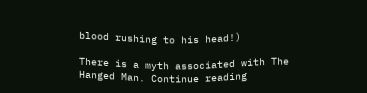blood rushing to his head!)

There is a myth associated with The Hanged Man. Continue reading